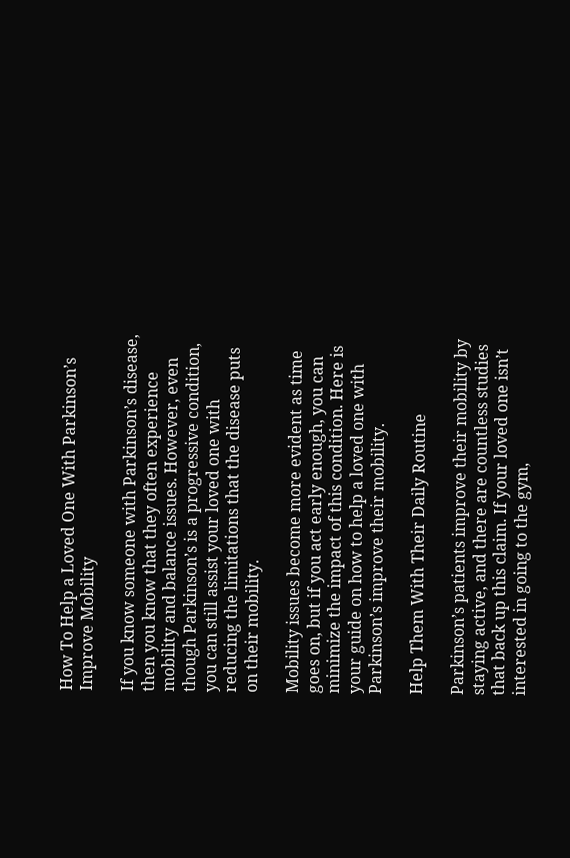How To Help a Loved One With Parkinson’s Improve Mobility

If you know someone with Parkinson’s disease, then you know that they often experience mobility and balance issues. However, even though Parkinson’s is a progressive condition, you can still assist your loved one with reducing the limitations that the disease puts on their mobility.

Mobility issues become more evident as time goes on, but if you act early enough, you can minimize the impact of this condition. Here is your guide on how to help a loved one with Parkinson’s improve their mobility.

Help Them With Their Daily Routine

Parkinson’s patients improve their mobility by staying active, and there are countless studies that back up this claim. If your loved one isn’t interested in going to the gym,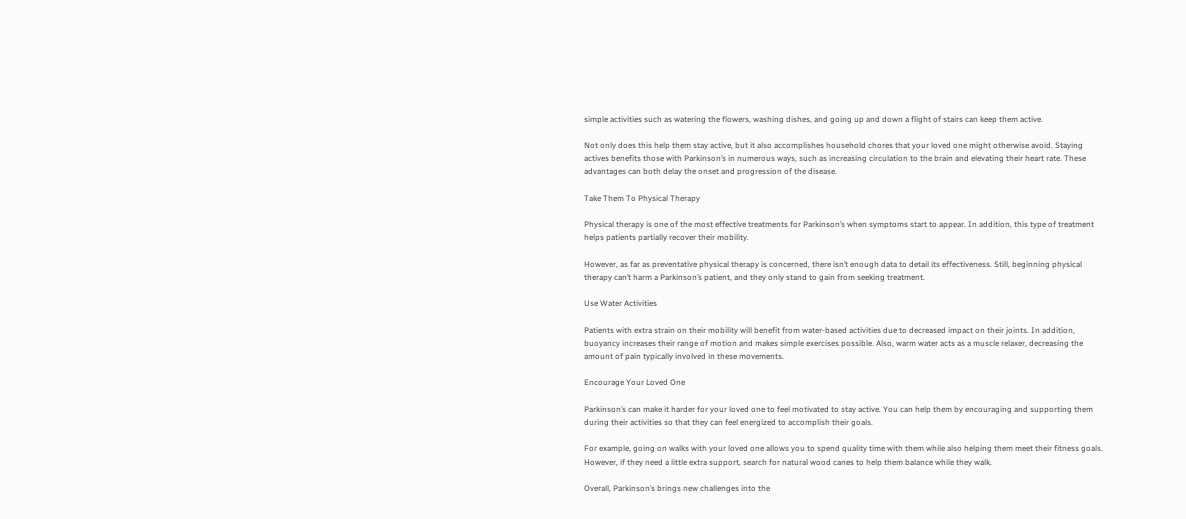simple activities such as watering the flowers, washing dishes, and going up and down a flight of stairs can keep them active.

Not only does this help them stay active, but it also accomplishes household chores that your loved one might otherwise avoid. Staying actives benefits those with Parkinson’s in numerous ways, such as increasing circulation to the brain and elevating their heart rate. These advantages can both delay the onset and progression of the disease.

Take Them To Physical Therapy

Physical therapy is one of the most effective treatments for Parkinson’s when symptoms start to appear. In addition, this type of treatment helps patients partially recover their mobility.

However, as far as preventative physical therapy is concerned, there isn’t enough data to detail its effectiveness. Still, beginning physical therapy can’t harm a Parkinson’s patient, and they only stand to gain from seeking treatment.

Use Water Activities

Patients with extra strain on their mobility will benefit from water-based activities due to decreased impact on their joints. In addition, buoyancy increases their range of motion and makes simple exercises possible. Also, warm water acts as a muscle relaxer, decreasing the amount of pain typically involved in these movements.

Encourage Your Loved One

Parkinson’s can make it harder for your loved one to feel motivated to stay active. You can help them by encouraging and supporting them during their activities so that they can feel energized to accomplish their goals.

For example, going on walks with your loved one allows you to spend quality time with them while also helping them meet their fitness goals. However, if they need a little extra support, search for natural wood canes to help them balance while they walk.

Overall, Parkinson’s brings new challenges into the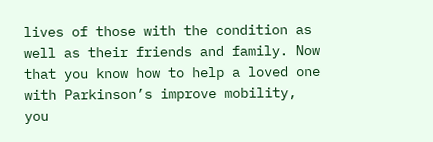lives of those with the condition as well as their friends and family. Now that you know how to help a loved one with Parkinson’s improve mobility, you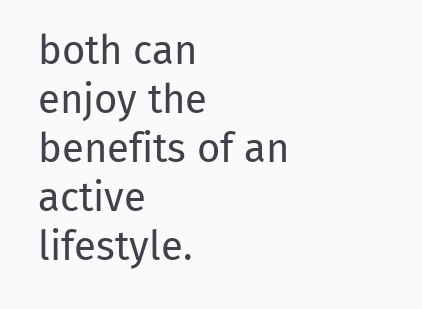both can enjoy the benefits of an active lifestyle.